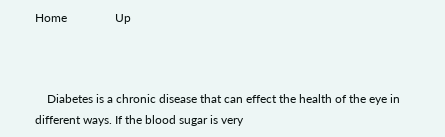Home                Up



    Diabetes is a chronic disease that can effect the health of the eye in different ways. If the blood sugar is very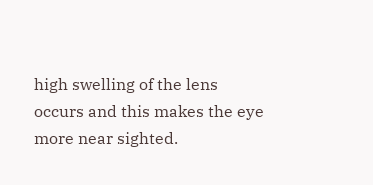high swelling of the lens occurs and this makes the eye more near sighted.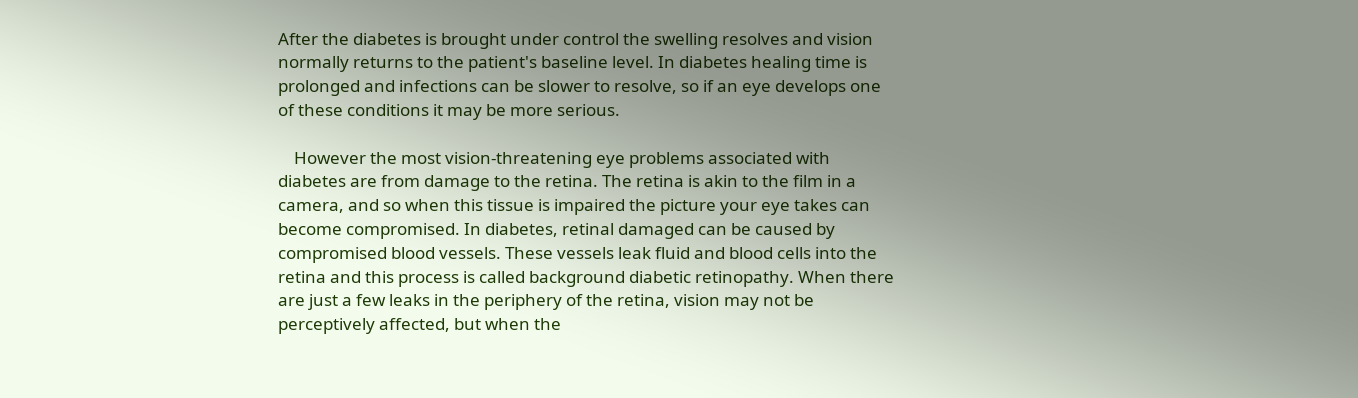After the diabetes is brought under control the swelling resolves and vision normally returns to the patient's baseline level. In diabetes healing time is prolonged and infections can be slower to resolve, so if an eye develops one of these conditions it may be more serious.

    However the most vision-threatening eye problems associated with diabetes are from damage to the retina. The retina is akin to the film in a camera, and so when this tissue is impaired the picture your eye takes can become compromised. In diabetes, retinal damaged can be caused by compromised blood vessels. These vessels leak fluid and blood cells into the retina and this process is called background diabetic retinopathy. When there are just a few leaks in the periphery of the retina, vision may not be perceptively affected, but when the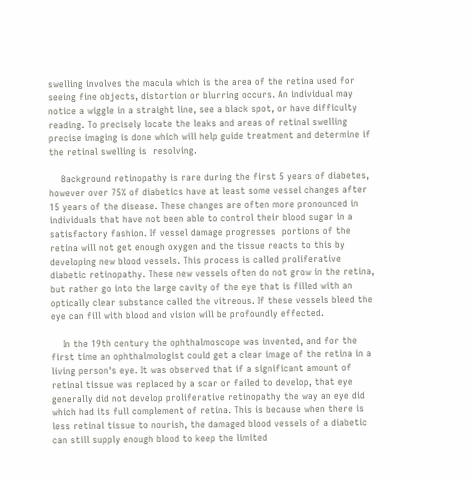swelling involves the macula which is the area of the retina used for seeing fine objects, distortion or blurring occurs. An individual may notice a wiggle in a straight line, see a black spot, or have difficulty reading. To precisely locate the leaks and areas of retinal swelling precise imaging is done which will help guide treatment and determine if the retinal swelling is  resolving.

    Background retinopathy is rare during the first 5 years of diabetes, however over 75% of diabetics have at least some vessel changes after 15 years of the disease. These changes are often more pronounced in individuals that have not been able to control their blood sugar in a satisfactory fashion. If vessel damage progresses  portions of the retina will not get enough oxygen and the tissue reacts to this by developing new blood vessels. This process is called proliferative diabetic retinopathy. These new vessels often do not grow in the retina, but rather go into the large cavity of the eye that is filled with an optically clear substance called the vitreous. If these vessels bleed the eye can fill with blood and vision will be profoundly effected.

    In the 19th century the ophthalmoscope was invented, and for the first time an ophthalmologist could get a clear image of the retina in a living person's eye. It was observed that if a significant amount of retinal tissue was replaced by a scar or failed to develop, that eye generally did not develop proliferative retinopathy the way an eye did which had its full complement of retina. This is because when there is less retinal tissue to nourish, the damaged blood vessels of a diabetic can still supply enough blood to keep the limited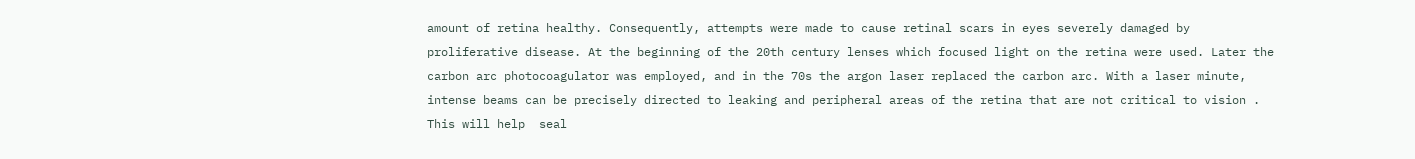amount of retina healthy. Consequently, attempts were made to cause retinal scars in eyes severely damaged by proliferative disease. At the beginning of the 20th century lenses which focused light on the retina were used. Later the carbon arc photocoagulator was employed, and in the 70s the argon laser replaced the carbon arc. With a laser minute, intense beams can be precisely directed to leaking and peripheral areas of the retina that are not critical to vision .  This will help  seal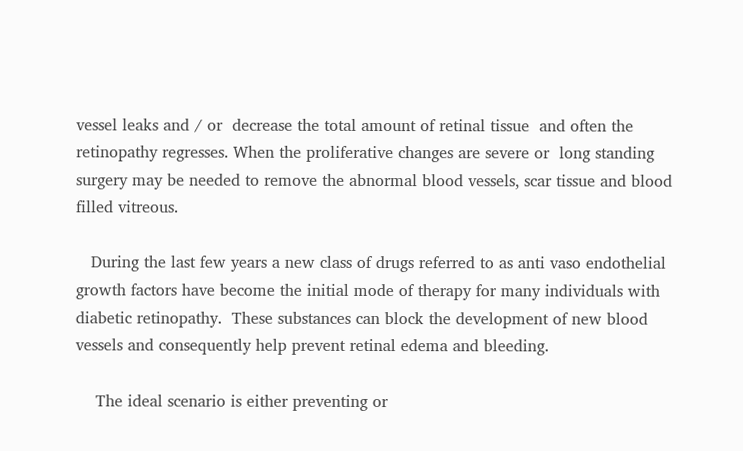vessel leaks and / or  decrease the total amount of retinal tissue  and often the  retinopathy regresses. When the proliferative changes are severe or  long standing surgery may be needed to remove the abnormal blood vessels, scar tissue and blood filled vitreous.

   During the last few years a new class of drugs referred to as anti vaso endothelial growth factors have become the initial mode of therapy for many individuals with diabetic retinopathy.  These substances can block the development of new blood vessels and consequently help prevent retinal edema and bleeding.

    The ideal scenario is either preventing or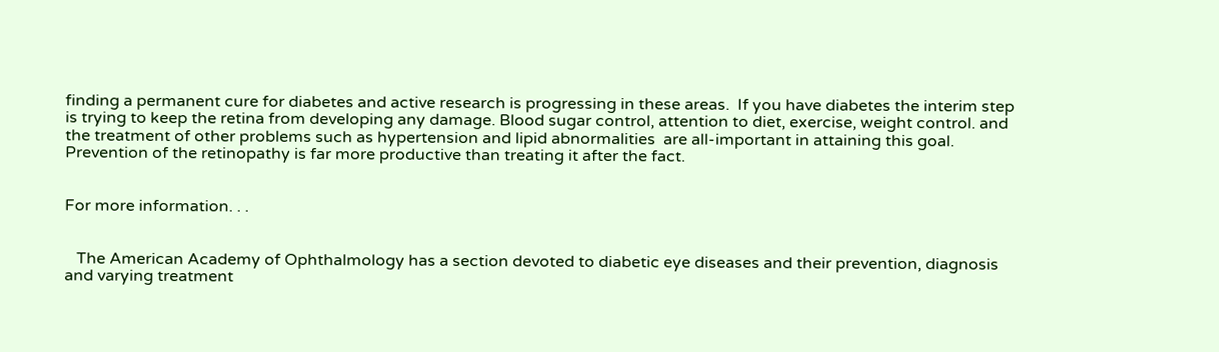finding a permanent cure for diabetes and active research is progressing in these areas.  If you have diabetes the interim step is trying to keep the retina from developing any damage. Blood sugar control, attention to diet, exercise, weight control. and the treatment of other problems such as hypertension and lipid abnormalities  are all-important in attaining this goal. Prevention of the retinopathy is far more productive than treating it after the fact.


For more information. . .


   The American Academy of Ophthalmology has a section devoted to diabetic eye diseases and their prevention, diagnosis and varying treatment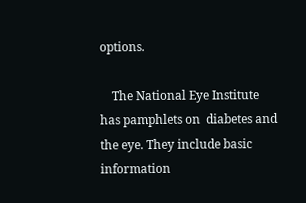options.

    The National Eye Institute has pamphlets on  diabetes and the eye. They include basic information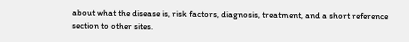about what the disease is, risk factors, diagnosis, treatment, and a short reference section to other sites.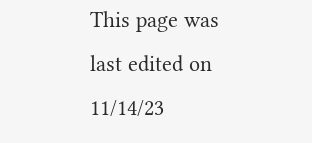This page was last edited on 11/14/23